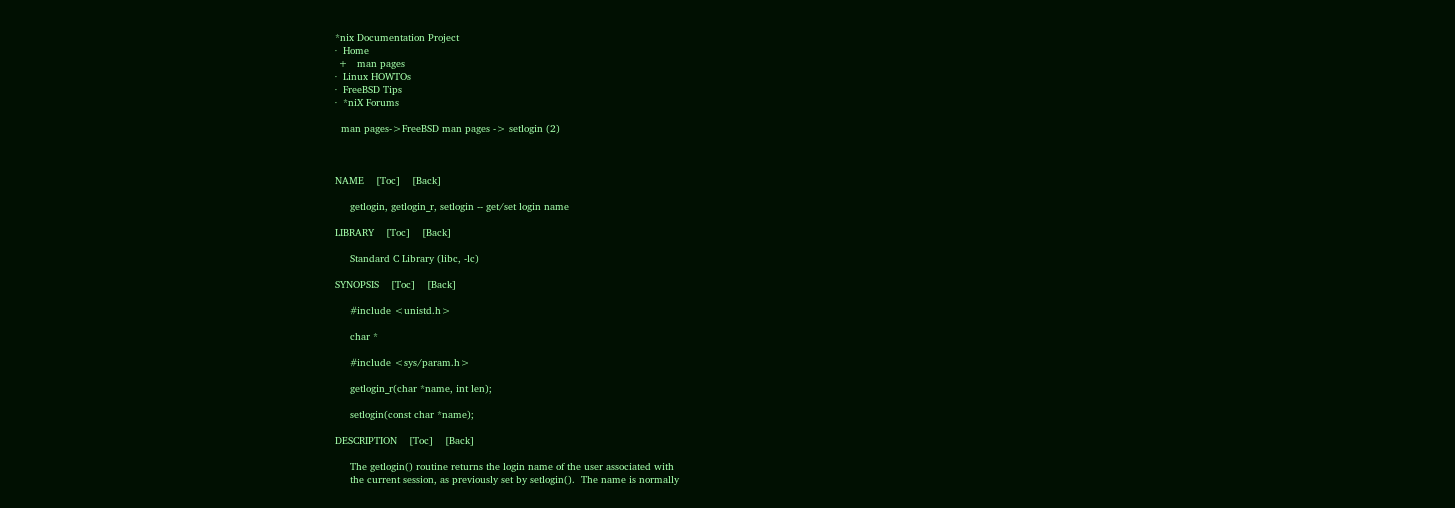*nix Documentation Project
·  Home
 +   man pages
·  Linux HOWTOs
·  FreeBSD Tips
·  *niX Forums

  man pages->FreeBSD man pages -> setlogin (2)



NAME    [Toc]    [Back]

     getlogin, getlogin_r, setlogin -- get/set login name

LIBRARY    [Toc]    [Back]

     Standard C Library (libc, -lc)

SYNOPSIS    [Toc]    [Back]

     #include <unistd.h>

     char *

     #include <sys/param.h>

     getlogin_r(char *name, int len);

     setlogin(const char *name);

DESCRIPTION    [Toc]    [Back]

     The getlogin() routine returns the login name of the user associated with
     the current session, as previously set by setlogin().  The name is normally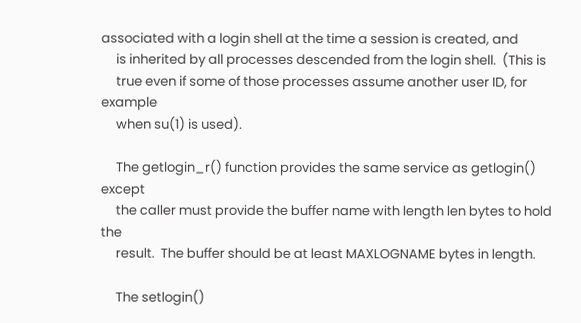associated with a login shell at the time a session is created, and
     is inherited by all processes descended from the login shell.  (This is
     true even if some of those processes assume another user ID, for example
     when su(1) is used).

     The getlogin_r() function provides the same service as getlogin() except
     the caller must provide the buffer name with length len bytes to hold the
     result.  The buffer should be at least MAXLOGNAME bytes in length.

     The setlogin()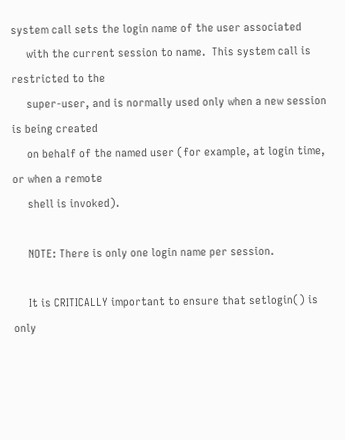system call sets the login name of the user associated
     with the current session to name.  This system call is restricted to the
     super-user, and is normally used only when a new session is being created
     on behalf of the named user (for example, at login time, or when a remote
     shell is invoked).

     NOTE: There is only one login name per session.

     It is CRITICALLY important to ensure that setlogin() is only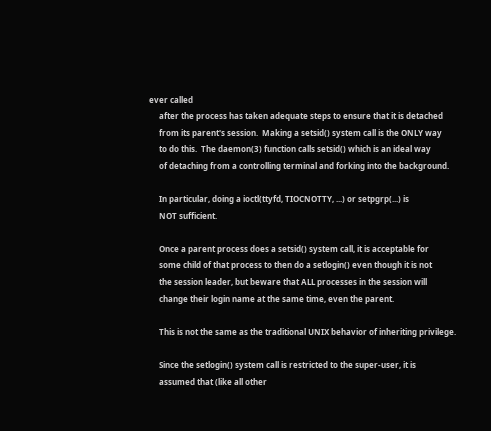ever called
     after the process has taken adequate steps to ensure that it is detached
     from its parent's session.  Making a setsid() system call is the ONLY way
     to do this.  The daemon(3) function calls setsid() which is an ideal way
     of detaching from a controlling terminal and forking into the background.

     In particular, doing a ioctl(ttyfd, TIOCNOTTY, ...) or setpgrp(...) is
     NOT sufficient.

     Once a parent process does a setsid() system call, it is acceptable for
     some child of that process to then do a setlogin() even though it is not
     the session leader, but beware that ALL processes in the session will
     change their login name at the same time, even the parent.

     This is not the same as the traditional UNIX behavior of inheriting privilege.

     Since the setlogin() system call is restricted to the super-user, it is
     assumed that (like all other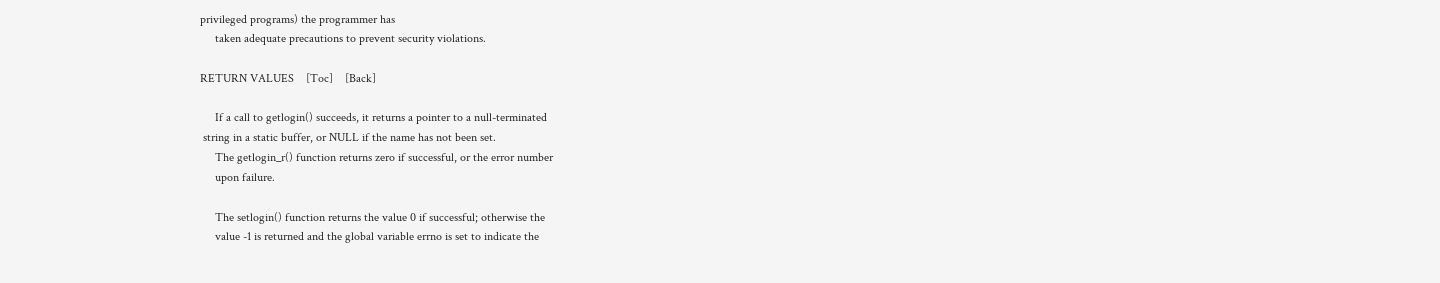privileged programs) the programmer has
     taken adequate precautions to prevent security violations.

RETURN VALUES    [Toc]    [Back]

     If a call to getlogin() succeeds, it returns a pointer to a null-terminated
 string in a static buffer, or NULL if the name has not been set.
     The getlogin_r() function returns zero if successful, or the error number
     upon failure.

     The setlogin() function returns the value 0 if successful; otherwise the
     value -1 is returned and the global variable errno is set to indicate the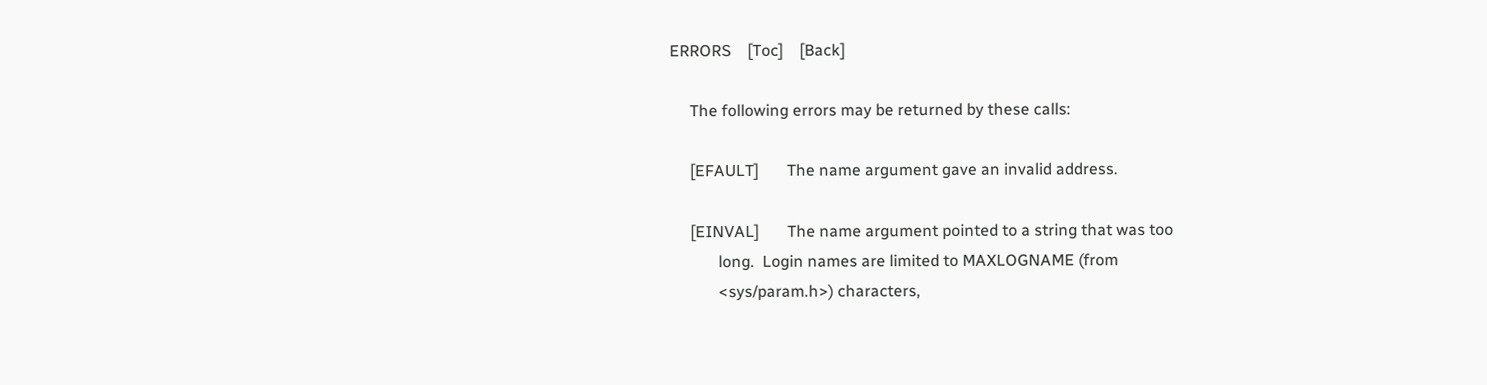ERRORS    [Toc]    [Back]

     The following errors may be returned by these calls:

     [EFAULT]       The name argument gave an invalid address.

     [EINVAL]       The name argument pointed to a string that was too
            long.  Login names are limited to MAXLOGNAME (from
            <sys/param.h>) characters,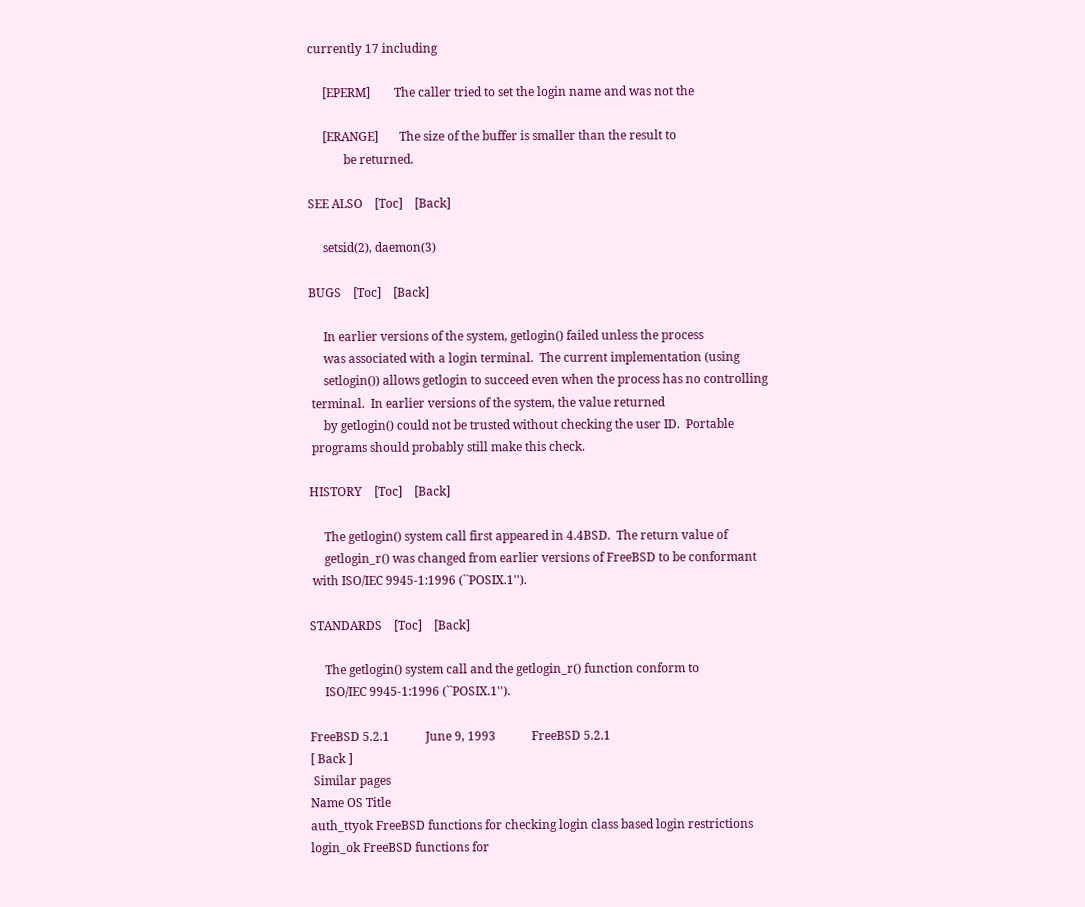currently 17 including

     [EPERM]        The caller tried to set the login name and was not the

     [ERANGE]       The size of the buffer is smaller than the result to
            be returned.

SEE ALSO    [Toc]    [Back]

     setsid(2), daemon(3)

BUGS    [Toc]    [Back]

     In earlier versions of the system, getlogin() failed unless the process
     was associated with a login terminal.  The current implementation (using
     setlogin()) allows getlogin to succeed even when the process has no controlling
 terminal.  In earlier versions of the system, the value returned
     by getlogin() could not be trusted without checking the user ID.  Portable
 programs should probably still make this check.

HISTORY    [Toc]    [Back]

     The getlogin() system call first appeared in 4.4BSD.  The return value of
     getlogin_r() was changed from earlier versions of FreeBSD to be conformant
 with ISO/IEC 9945-1:1996 (``POSIX.1'').

STANDARDS    [Toc]    [Back]

     The getlogin() system call and the getlogin_r() function conform to
     ISO/IEC 9945-1:1996 (``POSIX.1'').

FreeBSD 5.2.1            June 9, 1993            FreeBSD 5.2.1
[ Back ]
 Similar pages
Name OS Title
auth_ttyok FreeBSD functions for checking login class based login restrictions
login_ok FreeBSD functions for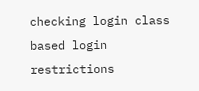checking login class based login restrictions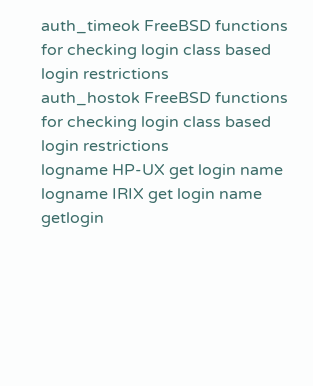auth_timeok FreeBSD functions for checking login class based login restrictions
auth_hostok FreeBSD functions for checking login class based login restrictions
logname HP-UX get login name
logname IRIX get login name
getlogin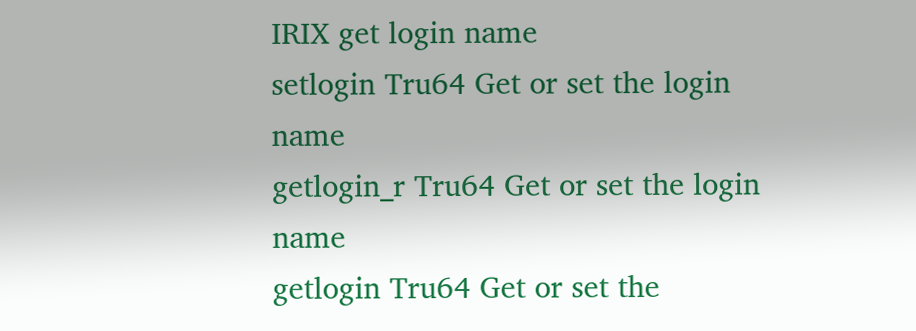IRIX get login name
setlogin Tru64 Get or set the login name
getlogin_r Tru64 Get or set the login name
getlogin Tru64 Get or set the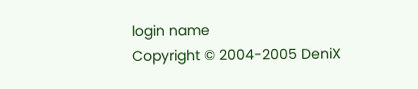login name
Copyright © 2004-2005 DeniX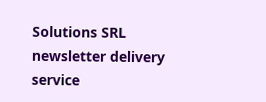Solutions SRL
newsletter delivery service